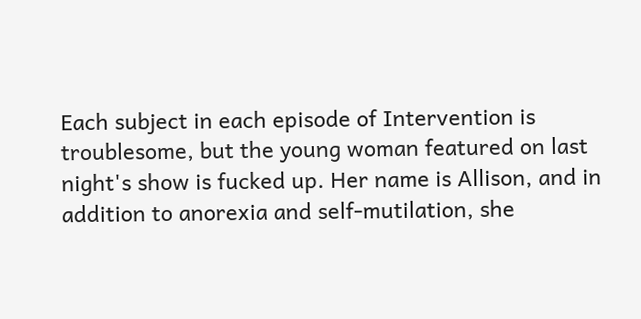Each subject in each episode of Intervention is troublesome, but the young woman featured on last night's show is fucked up. Her name is Allison, and in addition to anorexia and self-mutilation, she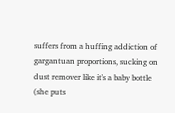suffers from a huffing addiction of gargantuan proportions, sucking on dust remover like it's a baby bottle (she puts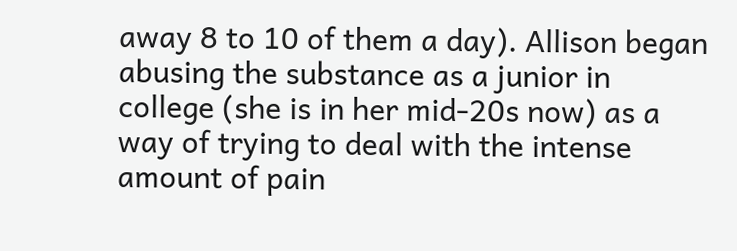away 8 to 10 of them a day). Allison began abusing the substance as a junior in college (she is in her mid-20s now) as a way of trying to deal with the intense amount of pain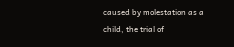caused by molestation as a child, the trial of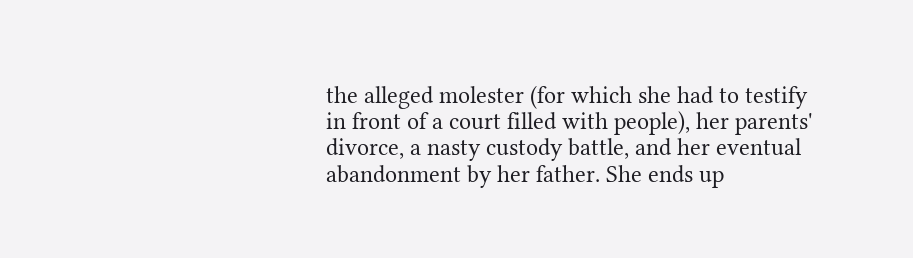the alleged molester (for which she had to testify in front of a court filled with people), her parents' divorce, a nasty custody battle, and her eventual abandonment by her father. She ends up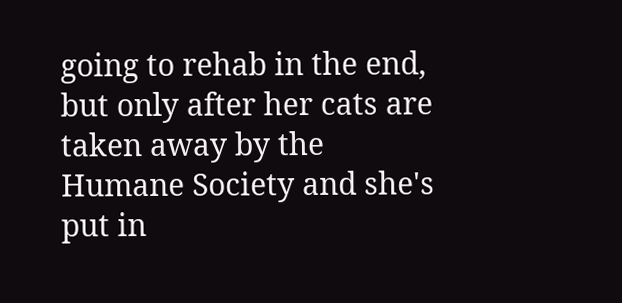going to rehab in the end, but only after her cats are taken away by the Humane Society and she's put in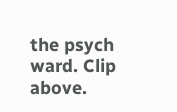the psych ward. Clip above.